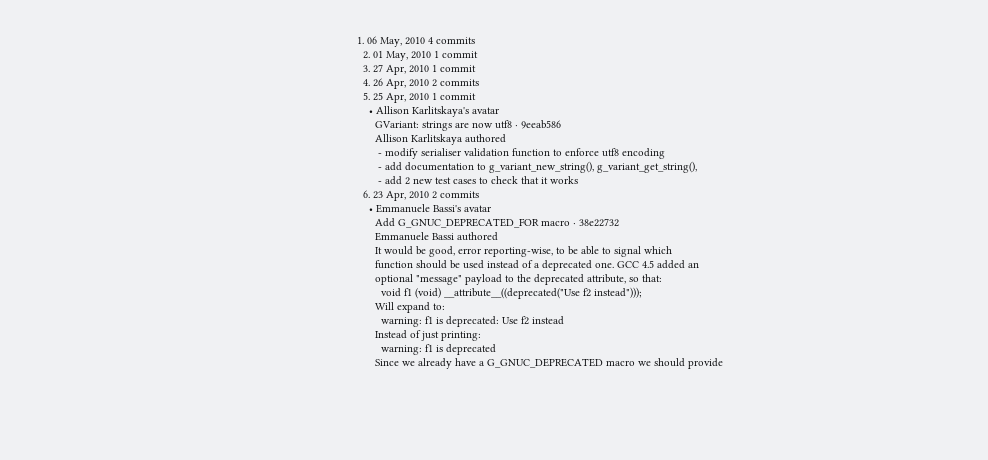1. 06 May, 2010 4 commits
  2. 01 May, 2010 1 commit
  3. 27 Apr, 2010 1 commit
  4. 26 Apr, 2010 2 commits
  5. 25 Apr, 2010 1 commit
    • Allison Karlitskaya's avatar
      GVariant: strings are now utf8 · 9eeab586
      Allison Karlitskaya authored
       - modify serialiser validation function to enforce utf8 encoding
       - add documentation to g_variant_new_string(), g_variant_get_string(),
       - add 2 new test cases to check that it works
  6. 23 Apr, 2010 2 commits
    • Emmanuele Bassi's avatar
      Add G_GNUC_DEPRECATED_FOR macro · 38e22732
      Emmanuele Bassi authored
      It would be good, error reporting-wise, to be able to signal which
      function should be used instead of a deprecated one. GCC 4.5 added an
      optional "message" payload to the deprecated attribute, so that:
        void f1 (void) __attribute__((deprecated("Use f2 instead")));
      Will expand to:
        warning: f1 is deprecated: Use f2 instead
      Instead of just printing:
        warning: f1 is deprecated
      Since we already have a G_GNUC_DEPRECATED macro we should provide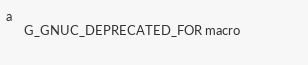a
      G_GNUC_DEPRECATED_FOR macro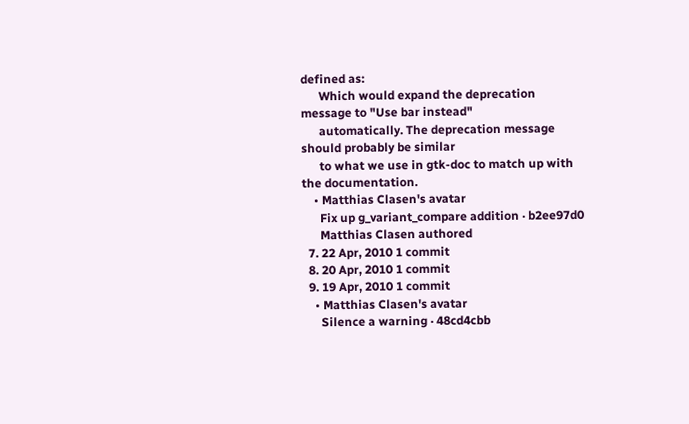defined as:
      Which would expand the deprecation message to "Use bar instead"
      automatically. The deprecation message should probably be similar
      to what we use in gtk-doc to match up with the documentation.
    • Matthias Clasen's avatar
      Fix up g_variant_compare addition · b2ee97d0
      Matthias Clasen authored
  7. 22 Apr, 2010 1 commit
  8. 20 Apr, 2010 1 commit
  9. 19 Apr, 2010 1 commit
    • Matthias Clasen's avatar
      Silence a warning · 48cd4cbb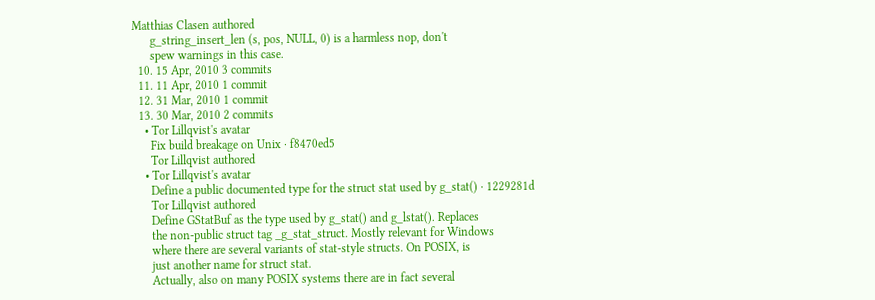Matthias Clasen authored
      g_string_insert_len (s, pos, NULL, 0) is a harmless nop, don't
      spew warnings in this case.
  10. 15 Apr, 2010 3 commits
  11. 11 Apr, 2010 1 commit
  12. 31 Mar, 2010 1 commit
  13. 30 Mar, 2010 2 commits
    • Tor Lillqvist's avatar
      Fix build breakage on Unix · f8470ed5
      Tor Lillqvist authored
    • Tor Lillqvist's avatar
      Define a public documented type for the struct stat used by g_stat() · 1229281d
      Tor Lillqvist authored
      Define GStatBuf as the type used by g_stat() and g_lstat(). Replaces
      the non-public struct tag _g_stat_struct. Mostly relevant for Windows
      where there are several variants of stat-style structs. On POSIX, is
      just another name for struct stat.
      Actually, also on many POSIX systems there are in fact several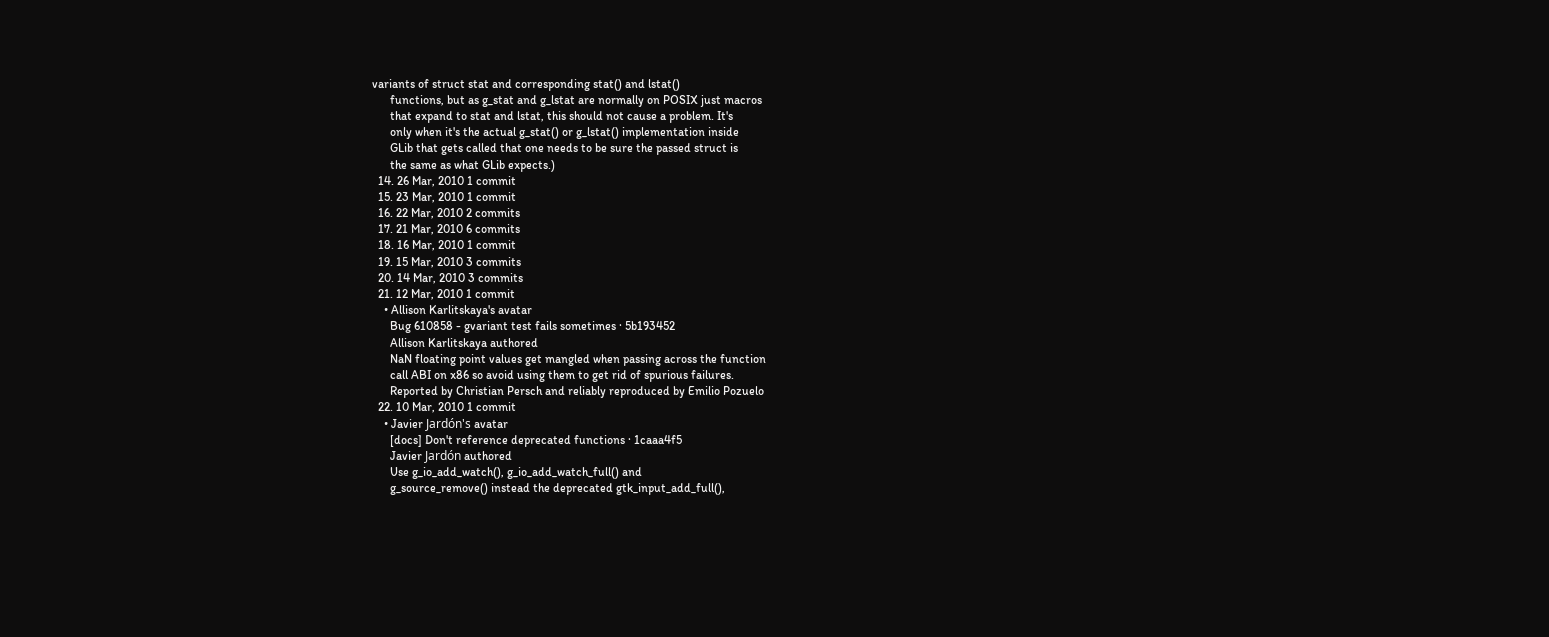variants of struct stat and corresponding stat() and lstat()
      functions, but as g_stat and g_lstat are normally on POSIX just macros
      that expand to stat and lstat, this should not cause a problem. It's
      only when it's the actual g_stat() or g_lstat() implementation inside
      GLib that gets called that one needs to be sure the passed struct is
      the same as what GLib expects.)
  14. 26 Mar, 2010 1 commit
  15. 23 Mar, 2010 1 commit
  16. 22 Mar, 2010 2 commits
  17. 21 Mar, 2010 6 commits
  18. 16 Mar, 2010 1 commit
  19. 15 Mar, 2010 3 commits
  20. 14 Mar, 2010 3 commits
  21. 12 Mar, 2010 1 commit
    • Allison Karlitskaya's avatar
      Bug 610858 - gvariant test fails sometimes · 5b193452
      Allison Karlitskaya authored
      NaN floating point values get mangled when passing across the function
      call ABI on x86 so avoid using them to get rid of spurious failures.
      Reported by Christian Persch and reliably reproduced by Emilio Pozuelo
  22. 10 Mar, 2010 1 commit
    • Javier Jardón's avatar
      [docs] Don't reference deprecated functions · 1caaa4f5
      Javier Jardón authored
      Use g_io_add_watch(), g_io_add_watch_full() and
      g_source_remove() instead the deprecated gtk_input_add_full(),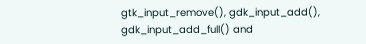gtk_input_remove(), gdk_input_add(), gdk_input_add_full() and